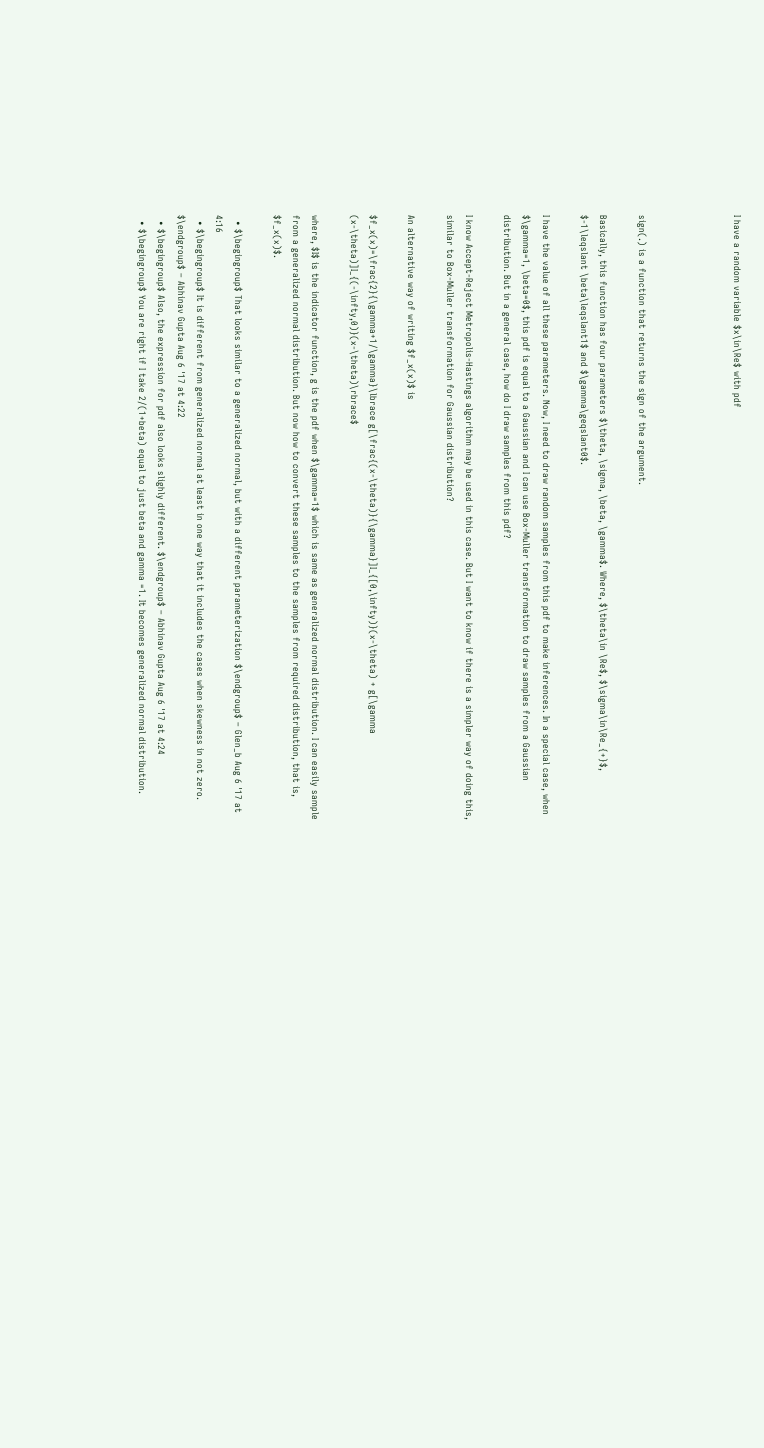I have a random variable $x\in\Re$ with pdf




sign(.) is a function that returns the sign of the argument.

Basically, this function has four parameters $\theta, \sigma, \beta, \gamma$. Where, $\theta\in \Re$, $\sigma\in\Re_{+}$, $-1\leqslant \beta\leqslant1$ and $\gamma\geqslant0$.

I have the value of all these parameters. Now, I need to draw random samples from this pdf to make inferences. In a special case, when $\gamma=1, \beta=0$, this pdf is equal to a Gaussian and I can use Box-Muller transformation to draw samples from a Gaussian distribution. But in a general case, how do I draw samples from this pdf?

I know Accept-Reject Metropolis-Hastings algorithm may be used in this case. But I want to know if there is a simpler way of doing this, similar to Box-Muller transformation for Gaussian distribution?

An alternative way of writing $f_x(x)$ is

$f_x(x)=\frac{2}{\gamma+1/\gamma}\lbrace g[\frac{(x-\theta)}{\gamma}]I_{[0,\infty)}(x-\theta) + g[\gamma (x-\theta)]I_{(-\infty,0)}(x-\theta)\rbrace$

where, $I$ is the indicator function, g is the pdf when $\gamma=1$ which is same as generalized normal distribution. I can easily sample from a generalized normal distribution. But now how to convert these samples to the samples from required distribution, that is, $f_x(x)$.

  • $\begingroup$ That looks similar to a generalized normal, but with a different parameterization $\endgroup$ – Glen_b Aug 6 '17 at 4:16
  • $\begingroup$ It is different from generalized normal at least in one way that it includes the cases when skewness in not zero. $\endgroup$ – Abhinav Gupta Aug 6 '17 at 4:22
  • $\begingroup$ Also, the expression for pdf also looks slighly different. $\endgroup$ – Abhinav Gupta Aug 6 '17 at 4:24
  • $\begingroup$ You are right if I take 2/(1+beta) equal to just beta and gamma =1. It becomes generalized normal distribution.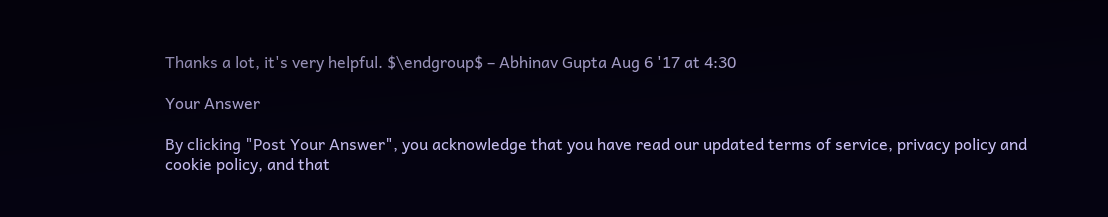Thanks a lot, it's very helpful. $\endgroup$ – Abhinav Gupta Aug 6 '17 at 4:30

Your Answer

By clicking "Post Your Answer", you acknowledge that you have read our updated terms of service, privacy policy and cookie policy, and that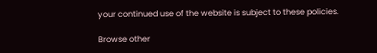your continued use of the website is subject to these policies.

Browse other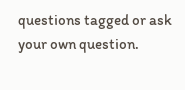questions tagged or ask your own question.